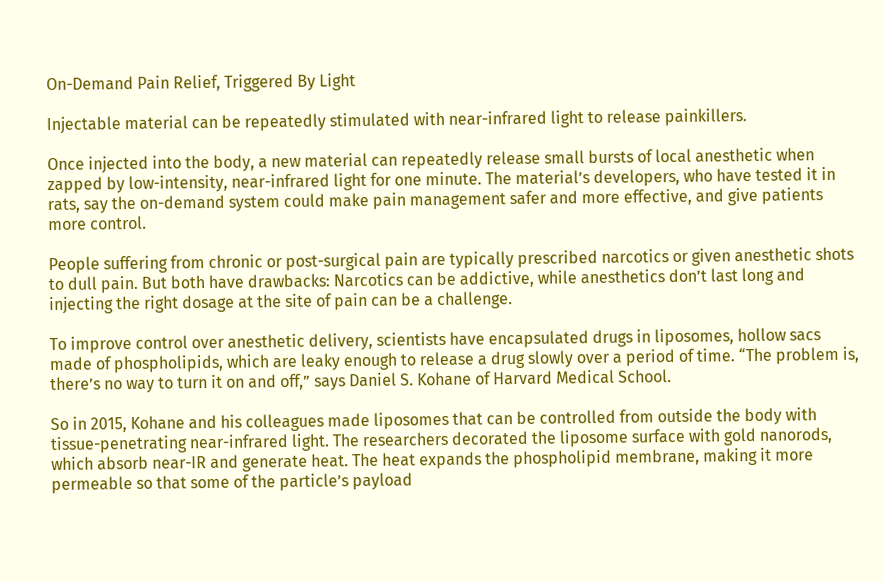On-Demand Pain Relief, Triggered By Light

Injectable material can be repeatedly stimulated with near-infrared light to release painkillers.

Once injected into the body, a new material can repeatedly release small bursts of local anesthetic when zapped by low-intensity, near-infrared light for one minute. The material’s developers, who have tested it in rats, say the on-demand system could make pain management safer and more effective, and give patients more control.

People suffering from chronic or post-surgical pain are typically prescribed narcotics or given anesthetic shots to dull pain. But both have drawbacks: Narcotics can be addictive, while anesthetics don’t last long and injecting the right dosage at the site of pain can be a challenge.

To improve control over anesthetic delivery, scientists have encapsulated drugs in liposomes, hollow sacs made of phospholipids, which are leaky enough to release a drug slowly over a period of time. “The problem is, there’s no way to turn it on and off,” says Daniel S. Kohane of Harvard Medical School.

So in 2015, Kohane and his colleagues made liposomes that can be controlled from outside the body with tissue-penetrating near-infrared light. The researchers decorated the liposome surface with gold nanorods, which absorb near-IR and generate heat. The heat expands the phospholipid membrane, making it more permeable so that some of the particle’s payload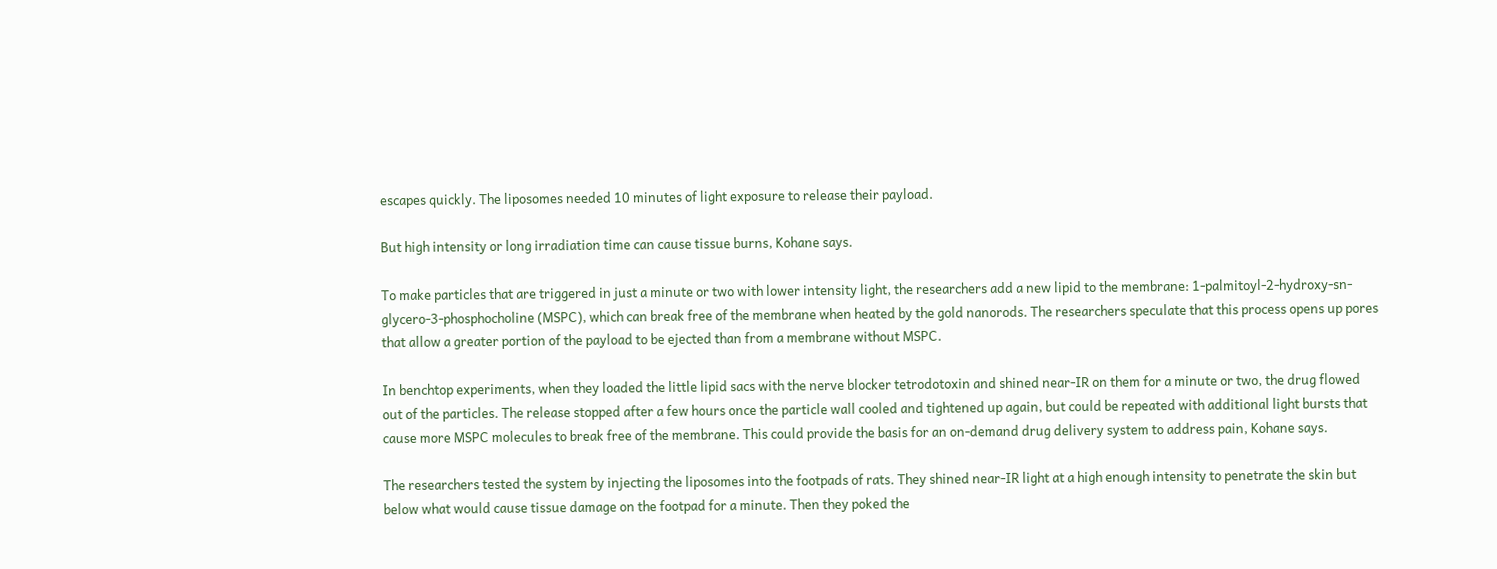escapes quickly. The liposomes needed 10 minutes of light exposure to release their payload.

But high intensity or long irradiation time can cause tissue burns, Kohane says.

To make particles that are triggered in just a minute or two with lower intensity light, the researchers add a new lipid to the membrane: 1-palmitoyl-2-hydroxy-sn-glycero-3-phosphocholine (MSPC), which can break free of the membrane when heated by the gold nanorods. The researchers speculate that this process opens up pores that allow a greater portion of the payload to be ejected than from a membrane without MSPC.

In benchtop experiments, when they loaded the little lipid sacs with the nerve blocker tetrodotoxin and shined near-IR on them for a minute or two, the drug flowed out of the particles. The release stopped after a few hours once the particle wall cooled and tightened up again, but could be repeated with additional light bursts that cause more MSPC molecules to break free of the membrane. This could provide the basis for an on-demand drug delivery system to address pain, Kohane says.

The researchers tested the system by injecting the liposomes into the footpads of rats. They shined near-IR light at a high enough intensity to penetrate the skin but below what would cause tissue damage on the footpad for a minute. Then they poked the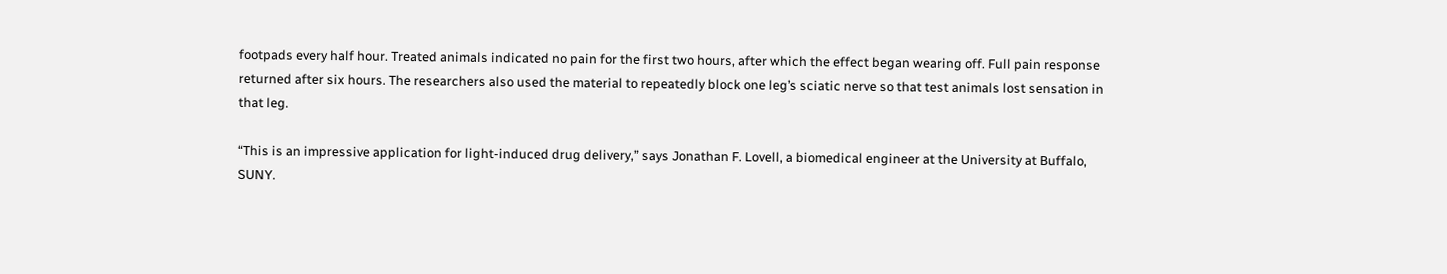footpads every half hour. Treated animals indicated no pain for the first two hours, after which the effect began wearing off. Full pain response returned after six hours. The researchers also used the material to repeatedly block one leg’s sciatic nerve so that test animals lost sensation in that leg.

“This is an impressive application for light-induced drug delivery,” says Jonathan F. Lovell, a biomedical engineer at the University at Buffalo, SUNY.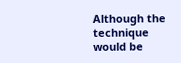Although the technique would be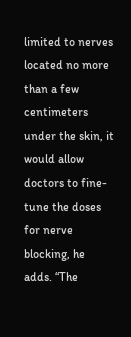limited to nerves located no more than a few centimeters under the skin, it would allow doctors to fine-tune the doses for nerve blocking, he adds. “The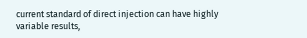current standard of direct injection can have highly variable results,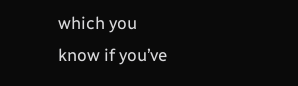which you know if you’ve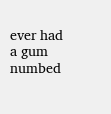ever had a gum numbed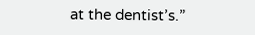at the dentist’s.”